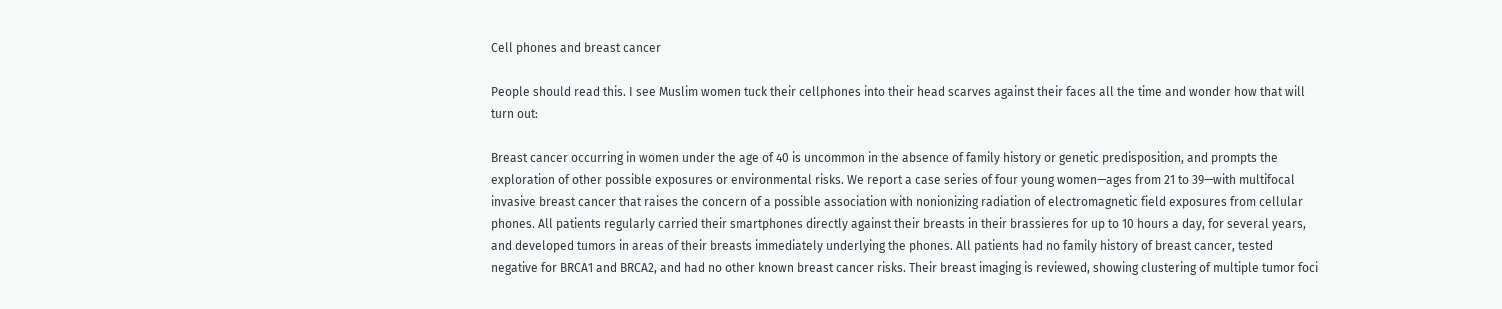Cell phones and breast cancer

People should read this. I see Muslim women tuck their cellphones into their head scarves against their faces all the time and wonder how that will turn out:

Breast cancer occurring in women under the age of 40 is uncommon in the absence of family history or genetic predisposition, and prompts the exploration of other possible exposures or environmental risks. We report a case series of four young women—ages from 21 to 39—with multifocal invasive breast cancer that raises the concern of a possible association with nonionizing radiation of electromagnetic field exposures from cellular phones. All patients regularly carried their smartphones directly against their breasts in their brassieres for up to 10 hours a day, for several years, and developed tumors in areas of their breasts immediately underlying the phones. All patients had no family history of breast cancer, tested negative for BRCA1 and BRCA2, and had no other known breast cancer risks. Their breast imaging is reviewed, showing clustering of multiple tumor foci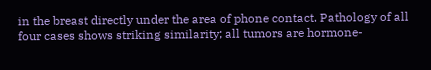in the breast directly under the area of phone contact. Pathology of all four cases shows striking similarity; all tumors are hormone-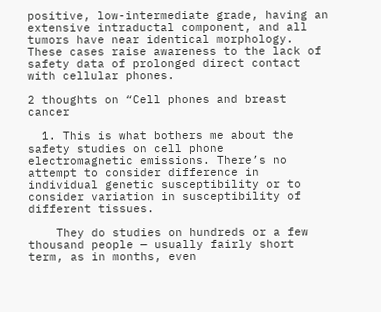positive, low-intermediate grade, having an extensive intraductal component, and all tumors have near identical morphology. These cases raise awareness to the lack of safety data of prolonged direct contact with cellular phones.

2 thoughts on “Cell phones and breast cancer

  1. This is what bothers me about the safety studies on cell phone electromagnetic emissions. There’s no attempt to consider difference in individual genetic susceptibility or to consider variation in susceptibility of different tissues.

    They do studies on hundreds or a few thousand people — usually fairly short term, as in months, even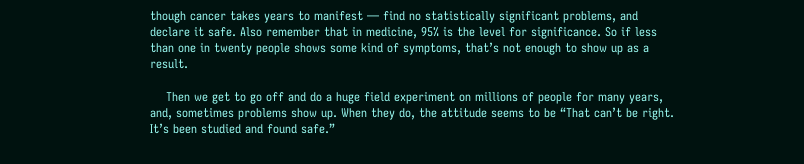though cancer takes years to manifest — find no statistically significant problems, and declare it safe. Also remember that in medicine, 95% is the level for significance. So if less than one in twenty people shows some kind of symptoms, that’s not enough to show up as a result.

    Then we get to go off and do a huge field experiment on millions of people for many years, and, sometimes problems show up. When they do, the attitude seems to be “That can’t be right. It’s been studied and found safe.”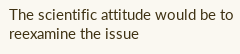The scientific attitude would be to reexamine the issue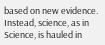based on new evidence. Instead, science, as in Science, is hauled in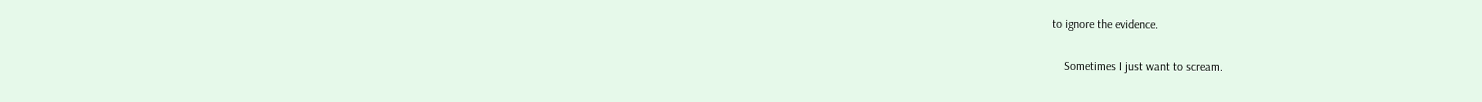to ignore the evidence.

    Sometimes I just want to scream.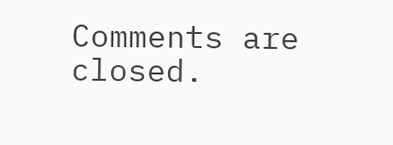Comments are closed.